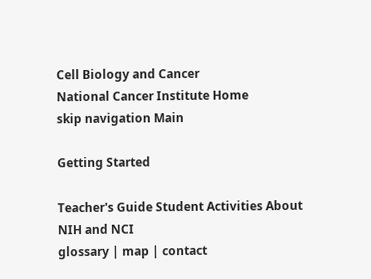Cell Biology and Cancer
National Cancer Institute Home
skip navigation Main

Getting Started

Teacher's Guide Student Activities About NIH and NCI
glossary | map | contact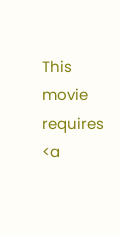This movie requires <a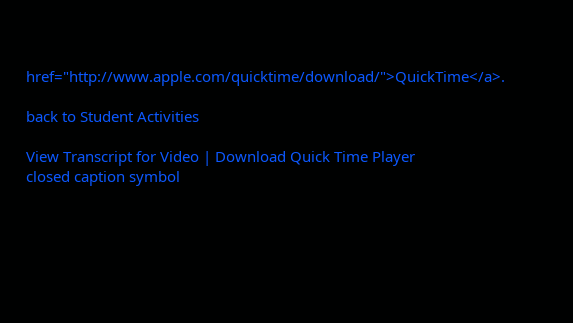href="http://www.apple.com/quicktime/download/">QuickTime</a>.

back to Student Activities

View Transcript for Video | Download Quick Time Player
closed caption symbol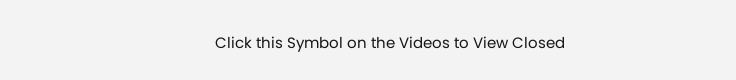Click this Symbol on the Videos to View Closed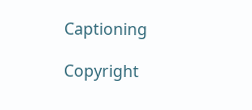Captioning

Copyright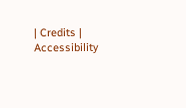| Credits | Accessibility